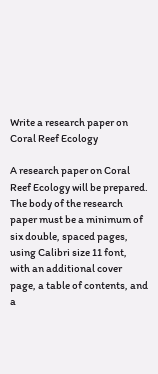Write a research paper on Coral Reef Ecology

A research paper on Coral Reef Ecology will be prepared. The body of the research paper must be a minimum of six double, spaced pages, using Calibri size 11 font, with an additional cover page, a table of contents, and a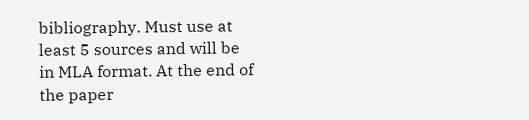bibliography. Must use at least 5 sources and will be in MLA format. At the end of the paper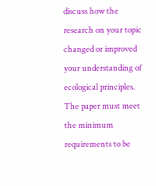discuss how the research on your topic changed or improved your understanding of ecological principles. The paper must meet the minimum requirements to be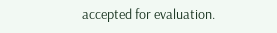accepted for evaluation.